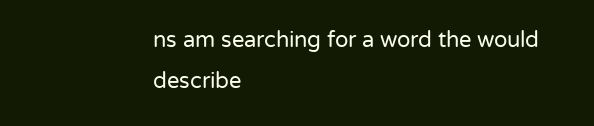ns am searching for a word the would describe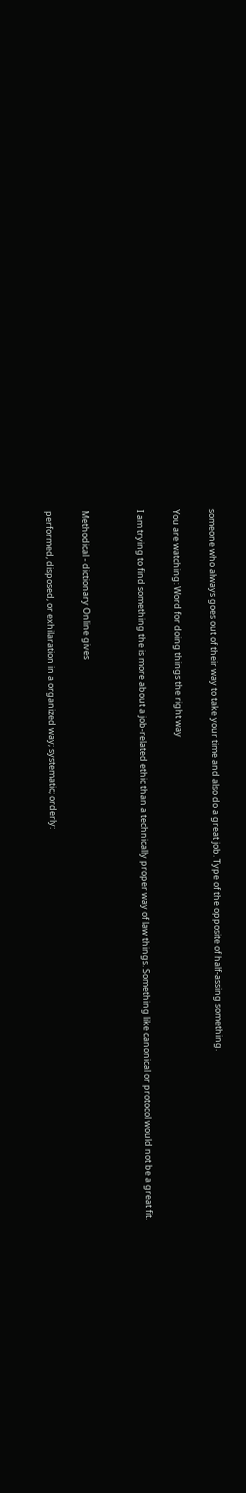someone who always goes out of their way to take your time and also do a great job. Type of the opposite of half-assing something.

You are watching: Word for doing things the right way

I am trying to find something the is more about a job-related ethic than a technically proper way of law things. Something like canonical or protocol would not be a great fit.


Methodical - dictionary Online gives

performed, disposed, or exhilaration in a organized way; systematic; orderly: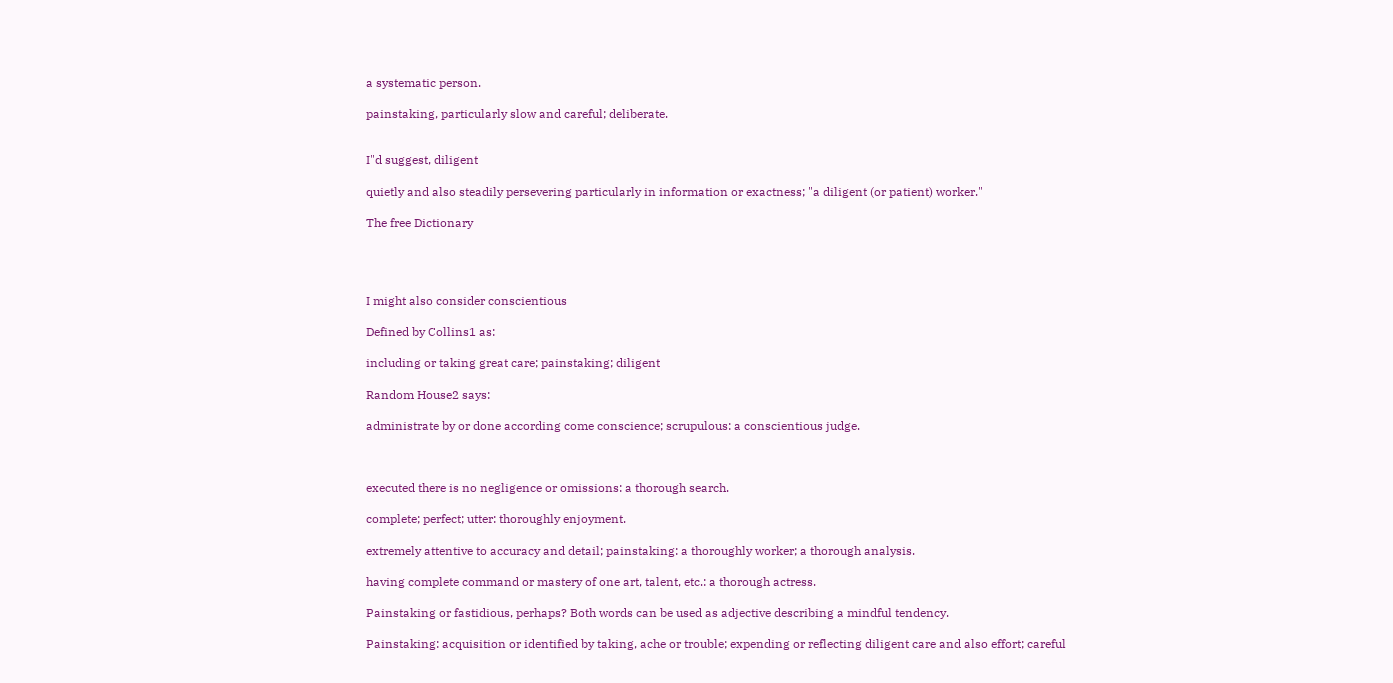a systematic person.

painstaking, particularly slow and careful; deliberate.


I"d suggest, diligent

quietly and also steadily persevering particularly in information or exactness; "a diligent (or patient) worker."

The free Dictionary




I might also consider conscientious

Defined by Collins1 as:

including or taking great care; painstaking; diligent

Random House2 says:

administrate by or done according come conscience; scrupulous: a conscientious judge.



executed there is no negligence or omissions: a thorough search.

complete; perfect; utter: thoroughly enjoyment.

extremely attentive to accuracy and detail; painstaking: a thoroughly worker; a thorough analysis.

having complete command or mastery of one art, talent, etc.: a thorough actress.

Painstaking or fastidious, perhaps? Both words can be used as adjective describing a mindful tendency.

Painstaking: acquisition or identified by taking, ache or trouble; expending or reflecting diligent care and also effort; careful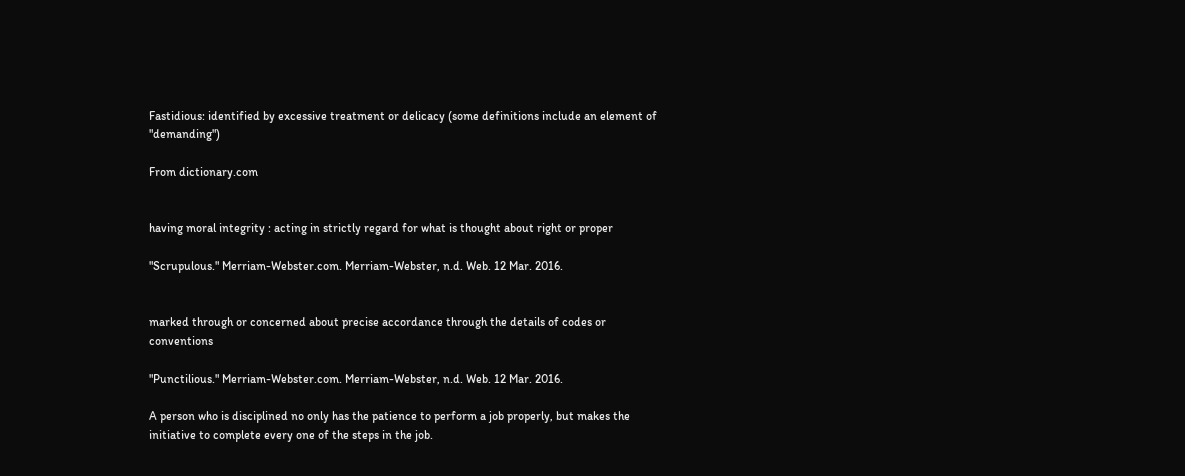Fastidious: identified by excessive treatment or delicacy (some definitions include an element of "demanding")

From dictionary.com


having moral integrity : acting in strictly regard for what is thought about right or proper

"Scrupulous." Merriam-Webster.com. Merriam-Webster, n.d. Web. 12 Mar. 2016.


marked through or concerned about precise accordance through the details of codes or conventions

"Punctilious." Merriam-Webster.com. Merriam-Webster, n.d. Web. 12 Mar. 2016.

A person who is disciplined no only has the patience to perform a job properly, but makes the initiative to complete every one of the steps in the job.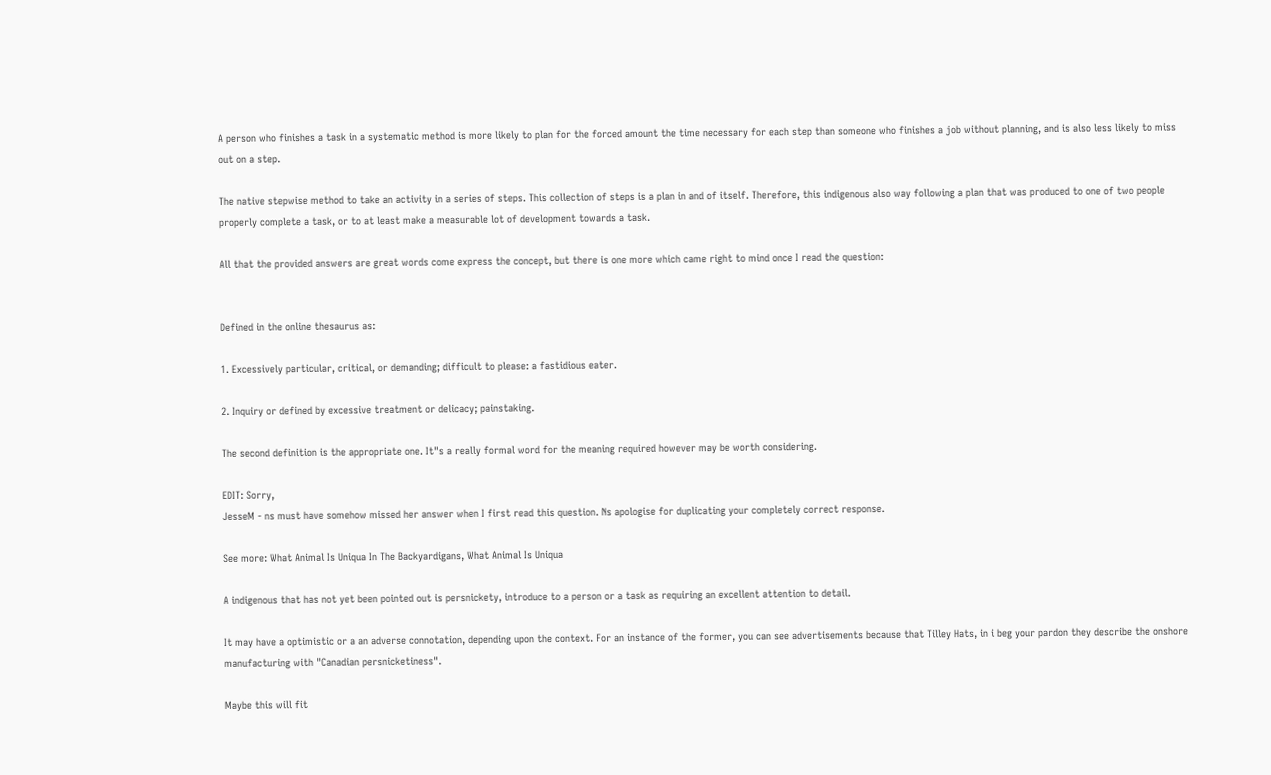A person who finishes a task in a systematic method is more likely to plan for the forced amount the time necessary for each step than someone who finishes a job without planning, and is also less likely to miss out on a step.

The native stepwise method to take an activity in a series of steps. This collection of steps is a plan in and of itself. Therefore, this indigenous also way following a plan that was produced to one of two people properly complete a task, or to at least make a measurable lot of development towards a task.

All that the provided answers are great words come express the concept, but there is one more which came right to mind once I read the question:


Defined in the online thesaurus as:

1. Excessively particular, critical, or demanding; difficult to please: a fastidious eater.

2. Inquiry or defined by excessive treatment or delicacy; painstaking.

The second definition is the appropriate one. It"s a really formal word for the meaning required however may be worth considering.

EDIT: Sorry,
JesseM - ns must have somehow missed her answer when I first read this question. Ns apologise for duplicating your completely correct response.

See more: What Animal Is Uniqua In The Backyardigans, What Animal Is Uniqua

A indigenous that has not yet been pointed out is persnickety, introduce to a person or a task as requiring an excellent attention to detail.

It may have a optimistic or a an adverse connotation, depending upon the context. For an instance of the former, you can see advertisements because that Tilley Hats, in i beg your pardon they describe the onshore manufacturing with "Canadian persnicketiness".

Maybe this will fit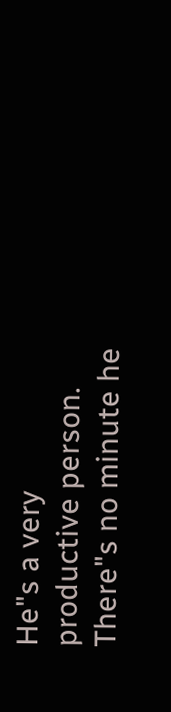He"s a very productive person. There"s no minute he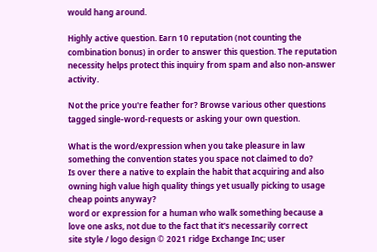would hang around.

Highly active question. Earn 10 reputation (not counting the combination bonus) in order to answer this question. The reputation necessity helps protect this inquiry from spam and also non-answer activity.

Not the price you're feather for? Browse various other questions tagged single-word-requests or asking your own question.

What is the word/expression when you take pleasure in law something the convention states you space not claimed to do?
Is over there a native to explain the habit that acquiring and also owning high value high quality things yet usually picking to usage cheap points anyway?
word or expression for a human who walk something because a love one asks, not due to the fact that it's necessarily correct
site style / logo design © 2021 ridge Exchange Inc; user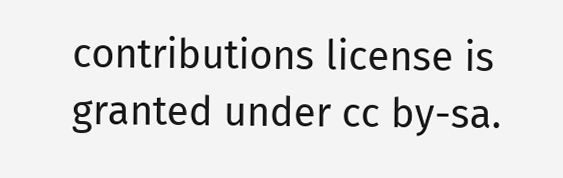contributions license is granted under cc by-sa.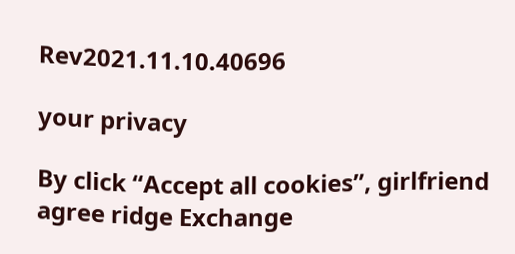Rev2021.11.10.40696

your privacy

By click “Accept all cookies”, girlfriend agree ridge Exchange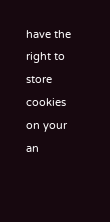have the right to store cookies on your an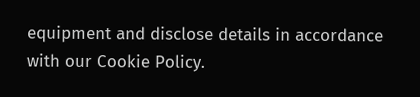equipment and disclose details in accordance with our Cookie Policy.